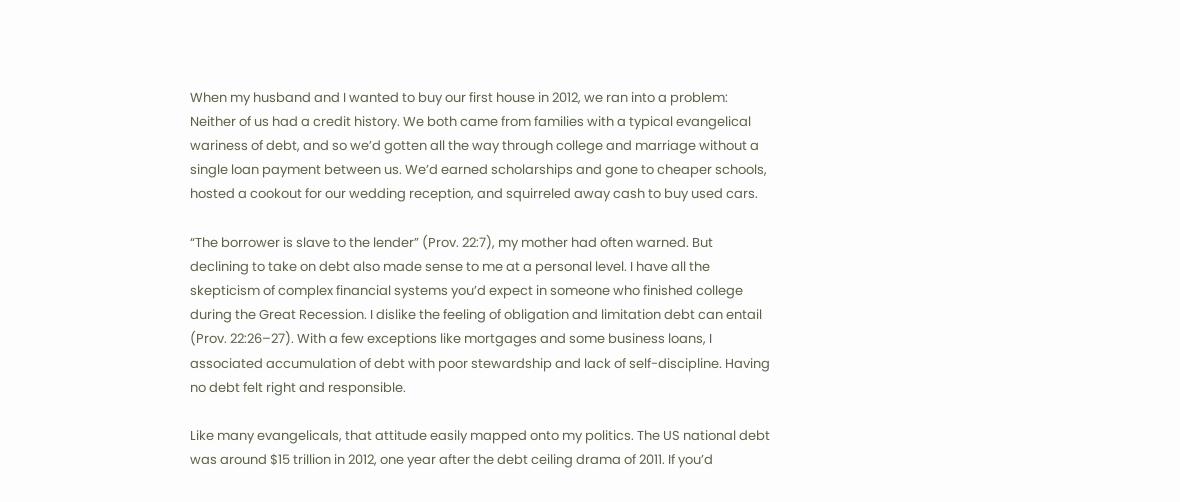When my husband and I wanted to buy our first house in 2012, we ran into a problem: Neither of us had a credit history. We both came from families with a typical evangelical wariness of debt, and so we’d gotten all the way through college and marriage without a single loan payment between us. We’d earned scholarships and gone to cheaper schools, hosted a cookout for our wedding reception, and squirreled away cash to buy used cars.

“The borrower is slave to the lender” (Prov. 22:7), my mother had often warned. But declining to take on debt also made sense to me at a personal level. I have all the skepticism of complex financial systems you’d expect in someone who finished college during the Great Recession. I dislike the feeling of obligation and limitation debt can entail (Prov. 22:26–27). With a few exceptions like mortgages and some business loans, I associated accumulation of debt with poor stewardship and lack of self-discipline. Having no debt felt right and responsible.

Like many evangelicals, that attitude easily mapped onto my politics. The US national debt was around $15 trillion in 2012, one year after the debt ceiling drama of 2011. If you’d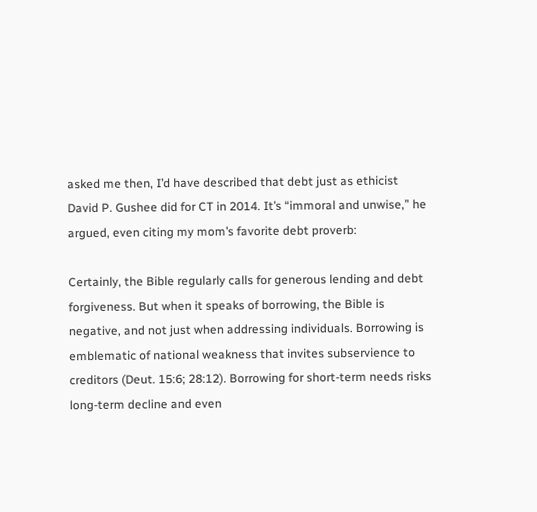asked me then, I’d have described that debt just as ethicist David P. Gushee did for CT in 2014. It’s “immoral and unwise,” he argued, even citing my mom’s favorite debt proverb:

Certainly, the Bible regularly calls for generous lending and debt forgiveness. But when it speaks of borrowing, the Bible is negative, and not just when addressing individuals. Borrowing is emblematic of national weakness that invites subservience to creditors (Deut. 15:6; 28:12). Borrowing for short-term needs risks long-term decline and even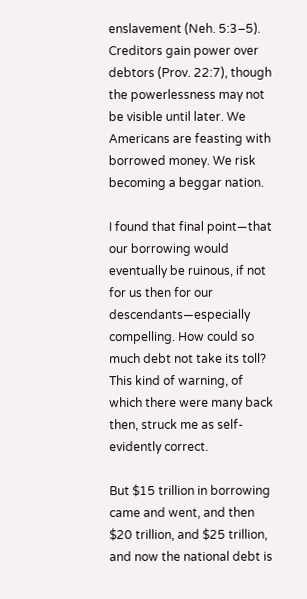enslavement (Neh. 5:3–5). Creditors gain power over debtors (Prov. 22:7), though the powerlessness may not be visible until later. We Americans are feasting with borrowed money. We risk becoming a beggar nation.

I found that final point—that our borrowing would eventually be ruinous, if not for us then for our descendants—especially compelling. How could so much debt not take its toll? This kind of warning, of which there were many back then, struck me as self-evidently correct.

But $15 trillion in borrowing came and went, and then $20 trillion, and $25 trillion, and now the national debt is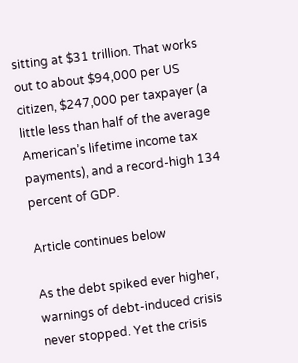sitting at $31 trillion. That works out to about $94,000 per US citizen, $247,000 per taxpayer (a little less than half of the average American’s lifetime income tax payments), and a record-high 134 percent of GDP.

Article continues below

As the debt spiked ever higher, warnings of debt-induced crisis never stopped. Yet the crisis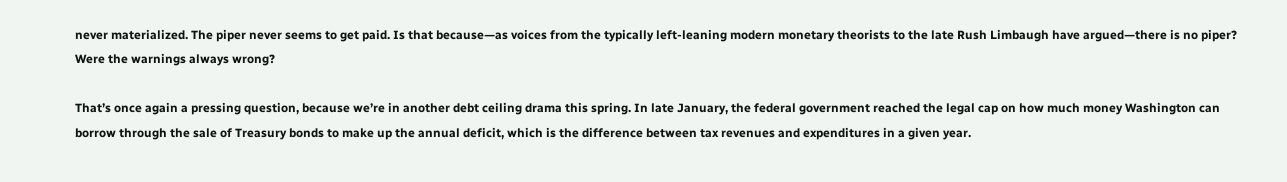never materialized. The piper never seems to get paid. Is that because—as voices from the typically left-leaning modern monetary theorists to the late Rush Limbaugh have argued—there is no piper? Were the warnings always wrong?

That’s once again a pressing question, because we’re in another debt ceiling drama this spring. In late January, the federal government reached the legal cap on how much money Washington can borrow through the sale of Treasury bonds to make up the annual deficit, which is the difference between tax revenues and expenditures in a given year.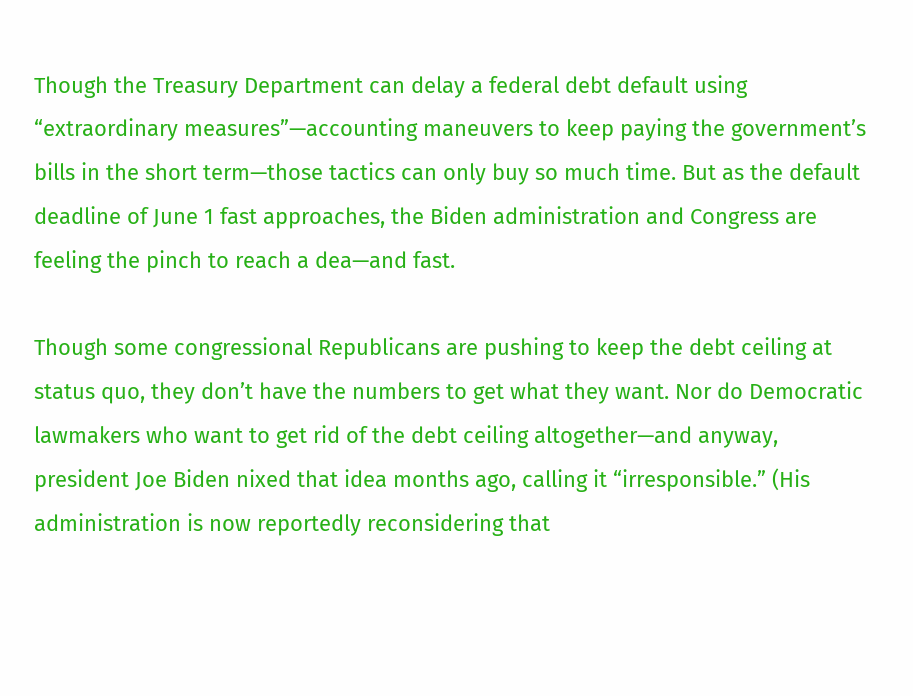Though the Treasury Department can delay a federal debt default using “extraordinary measures”—accounting maneuvers to keep paying the government’s bills in the short term—those tactics can only buy so much time. But as the default deadline of June 1 fast approaches, the Biden administration and Congress are feeling the pinch to reach a dea—and fast.

Though some congressional Republicans are pushing to keep the debt ceiling at status quo, they don’t have the numbers to get what they want. Nor do Democratic lawmakers who want to get rid of the debt ceiling altogether—and anyway, president Joe Biden nixed that idea months ago, calling it “irresponsible.” (His administration is now reportedly reconsidering that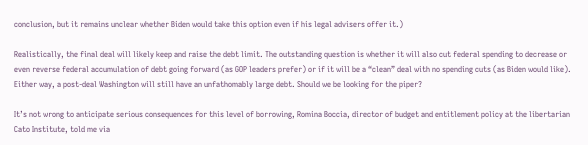conclusion, but it remains unclear whether Biden would take this option even if his legal advisers offer it.)

Realistically, the final deal will likely keep and raise the debt limit. The outstanding question is whether it will also cut federal spending to decrease or even reverse federal accumulation of debt going forward (as GOP leaders prefer) or if it will be a “clean” deal with no spending cuts (as Biden would like). Either way, a post-deal Washington will still have an unfathomably large debt. Should we be looking for the piper?

It’s not wrong to anticipate serious consequences for this level of borrowing, Romina Boccia, director of budget and entitlement policy at the libertarian Cato Institute, told me via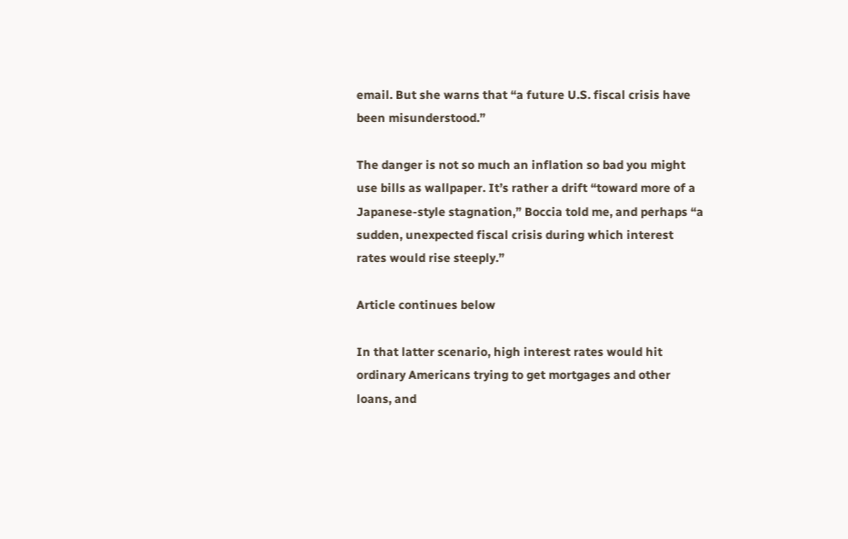email. But she warns that “a future U.S. fiscal crisis have been misunderstood.”

The danger is not so much an inflation so bad you might use bills as wallpaper. It’s rather a drift “toward more of a Japanese-style stagnation,” Boccia told me, and perhaps “a sudden, unexpected fiscal crisis during which interest rates would rise steeply.”

Article continues below

In that latter scenario, high interest rates would hit ordinary Americans trying to get mortgages and other loans, and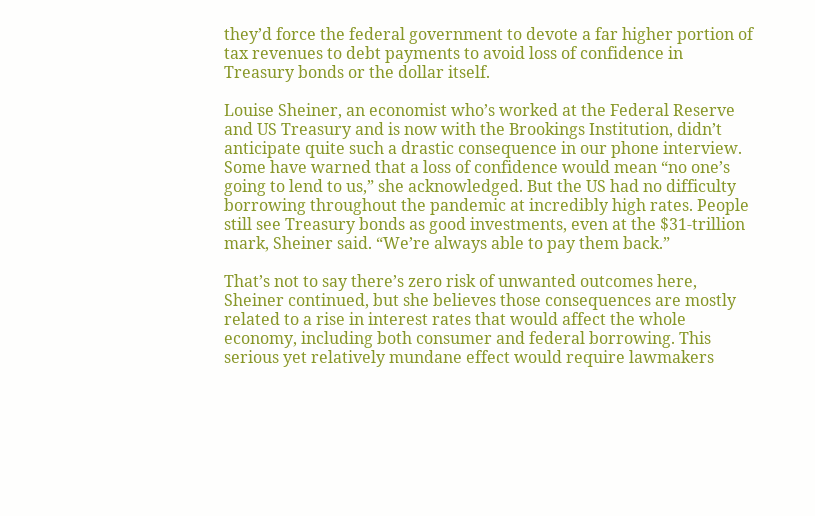they’d force the federal government to devote a far higher portion of tax revenues to debt payments to avoid loss of confidence in Treasury bonds or the dollar itself.

Louise Sheiner, an economist who’s worked at the Federal Reserve and US Treasury and is now with the Brookings Institution, didn’t anticipate quite such a drastic consequence in our phone interview. Some have warned that a loss of confidence would mean “no one’s going to lend to us,” she acknowledged. But the US had no difficulty borrowing throughout the pandemic at incredibly high rates. People still see Treasury bonds as good investments, even at the $31-trillion mark, Sheiner said. “We’re always able to pay them back.”

That’s not to say there’s zero risk of unwanted outcomes here, Sheiner continued, but she believes those consequences are mostly related to a rise in interest rates that would affect the whole economy, including both consumer and federal borrowing. This serious yet relatively mundane effect would require lawmakers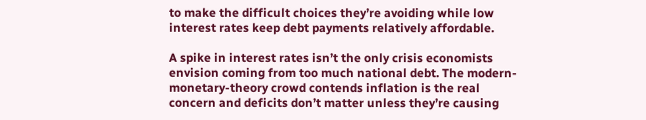to make the difficult choices they’re avoiding while low interest rates keep debt payments relatively affordable.

A spike in interest rates isn’t the only crisis economists envision coming from too much national debt. The modern-monetary-theory crowd contends inflation is the real concern and deficits don’t matter unless they’re causing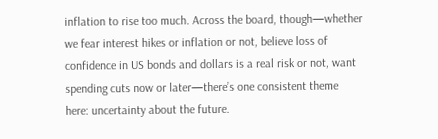inflation to rise too much. Across the board, though—whether we fear interest hikes or inflation or not, believe loss of confidence in US bonds and dollars is a real risk or not, want spending cuts now or later—there’s one consistent theme here: uncertainty about the future.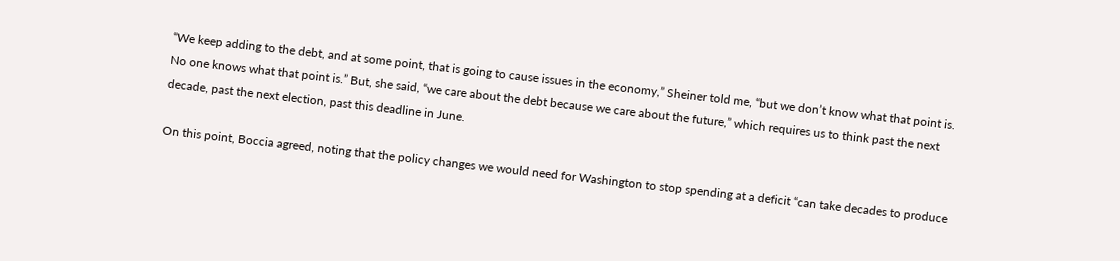“We keep adding to the debt, and at some point, that is going to cause issues in the economy,” Sheiner told me, “but we don’t know what that point is. No one knows what that point is.” But, she said, “we care about the debt because we care about the future,” which requires us to think past the next decade, past the next election, past this deadline in June.

On this point, Boccia agreed, noting that the policy changes we would need for Washington to stop spending at a deficit “can take decades to produce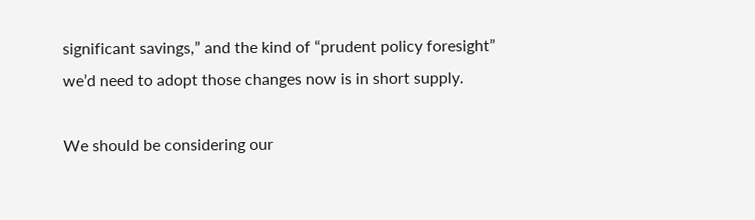significant savings,” and the kind of “prudent policy foresight” we’d need to adopt those changes now is in short supply.

We should be considering our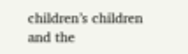children’s children and the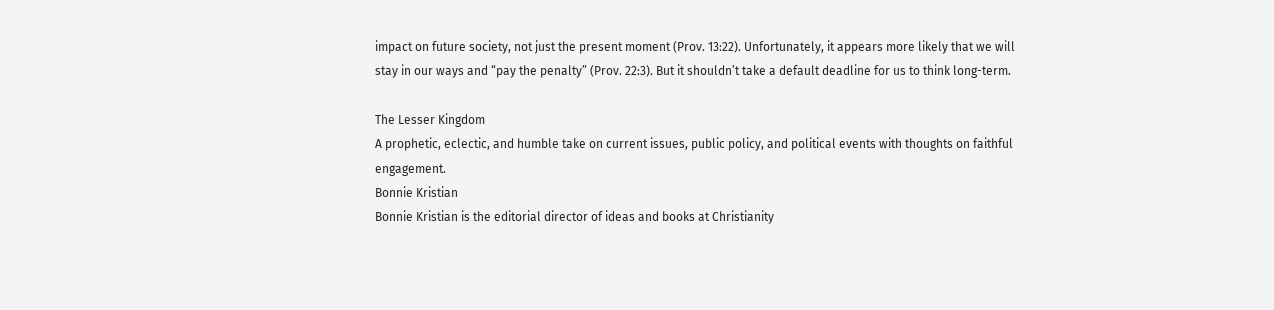impact on future society, not just the present moment (Prov. 13:22). Unfortunately, it appears more likely that we will stay in our ways and “pay the penalty” (Prov. 22:3). But it shouldn’t take a default deadline for us to think long-term.

The Lesser Kingdom
A prophetic, eclectic, and humble take on current issues, public policy, and political events with thoughts on faithful engagement.
Bonnie Kristian
Bonnie Kristian is the editorial director of ideas and books at Christianity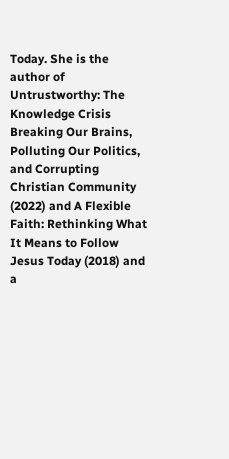Today. She is the author of Untrustworthy: The Knowledge Crisis Breaking Our Brains, Polluting Our Politics, and Corrupting Christian Community (2022) and A Flexible Faith: Rethinking What It Means to Follow Jesus Today (2018) and a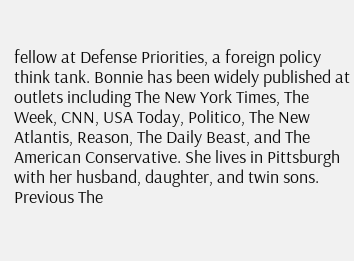fellow at Defense Priorities, a foreign policy think tank. Bonnie has been widely published at outlets including The New York Times, The Week, CNN, USA Today, Politico, The New Atlantis, Reason, The Daily Beast, and The American Conservative. She lives in Pittsburgh with her husband, daughter, and twin sons.
Previous The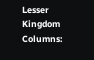Lesser Kingdom Columns: